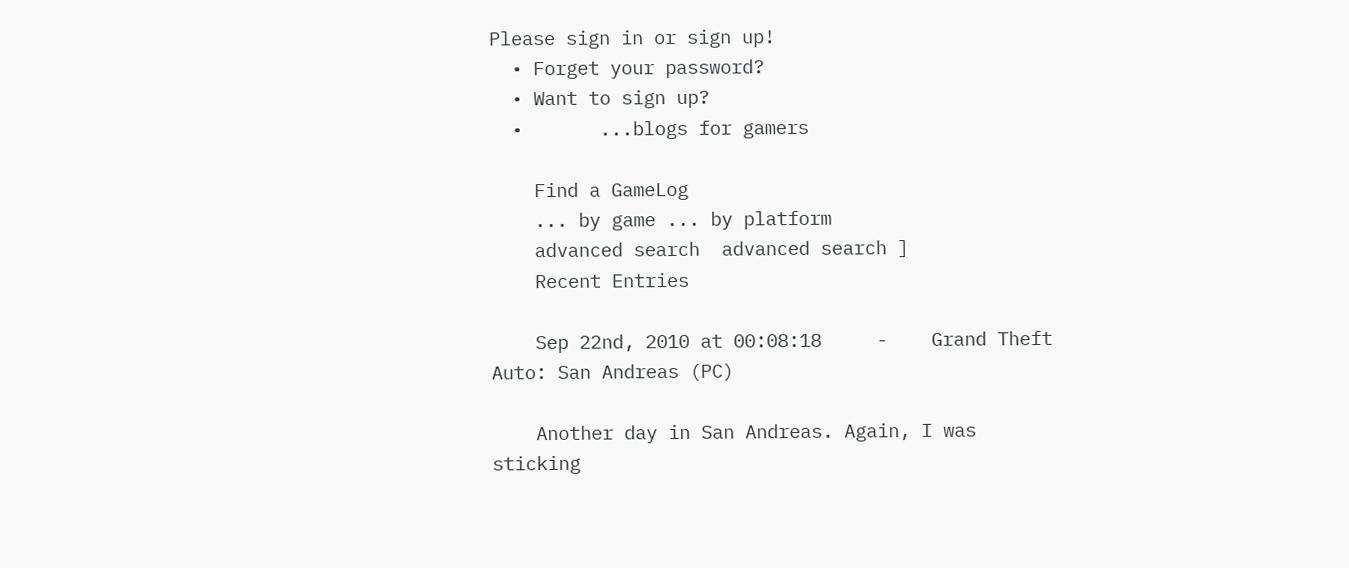Please sign in or sign up!
  • Forget your password?
  • Want to sign up?
  •       ...blogs for gamers

    Find a GameLog
    ... by game ... by platform
    advanced search  advanced search ]
    Recent Entries

    Sep 22nd, 2010 at 00:08:18     -    Grand Theft Auto: San Andreas (PC)

    Another day in San Andreas. Again, I was sticking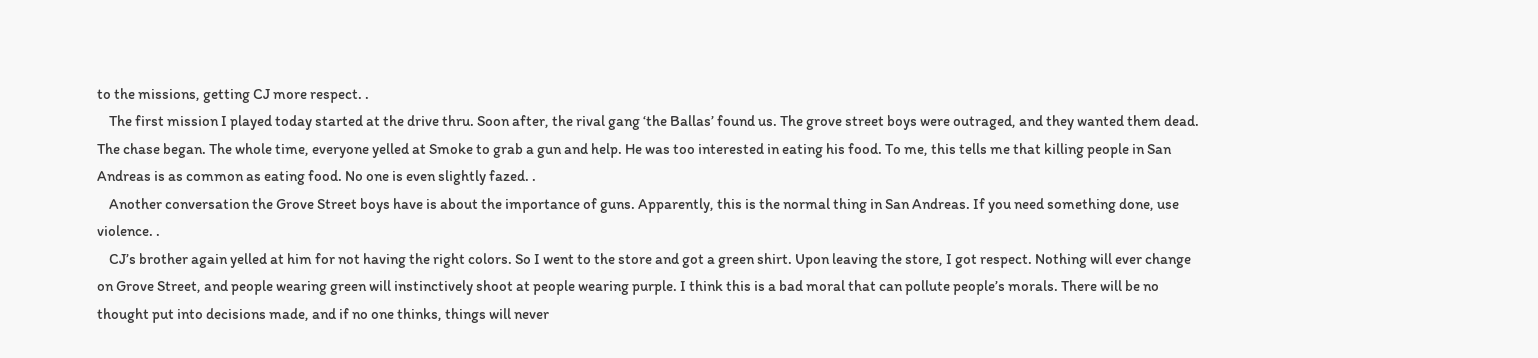to the missions, getting CJ more respect. .
    The first mission I played today started at the drive thru. Soon after, the rival gang ‘the Ballas’ found us. The grove street boys were outraged, and they wanted them dead. The chase began. The whole time, everyone yelled at Smoke to grab a gun and help. He was too interested in eating his food. To me, this tells me that killing people in San Andreas is as common as eating food. No one is even slightly fazed. .
    Another conversation the Grove Street boys have is about the importance of guns. Apparently, this is the normal thing in San Andreas. If you need something done, use violence. .
    CJ’s brother again yelled at him for not having the right colors. So I went to the store and got a green shirt. Upon leaving the store, I got respect. Nothing will ever change on Grove Street, and people wearing green will instinctively shoot at people wearing purple. I think this is a bad moral that can pollute people’s morals. There will be no thought put into decisions made, and if no one thinks, things will never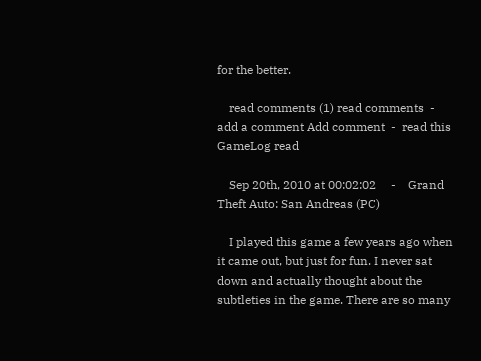for the better.

    read comments (1) read comments  -  add a comment Add comment  -  read this GameLog read

    Sep 20th, 2010 at 00:02:02     -    Grand Theft Auto: San Andreas (PC)

    I played this game a few years ago when it came out, but just for fun. I never sat down and actually thought about the subtleties in the game. There are so many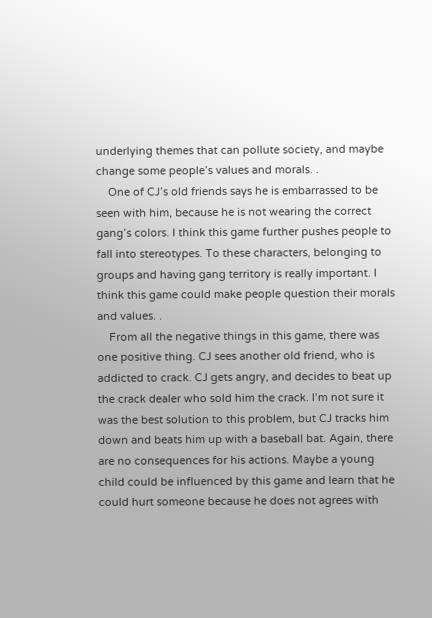underlying themes that can pollute society, and maybe change some people’s values and morals. .
    One of CJ’s old friends says he is embarrassed to be seen with him, because he is not wearing the correct gang’s colors. I think this game further pushes people to fall into stereotypes. To these characters, belonging to groups and having gang territory is really important. I think this game could make people question their morals and values. .
    From all the negative things in this game, there was one positive thing. CJ sees another old friend, who is addicted to crack. CJ gets angry, and decides to beat up the crack dealer who sold him the crack. I’m not sure it was the best solution to this problem, but CJ tracks him down and beats him up with a baseball bat. Again, there are no consequences for his actions. Maybe a young child could be influenced by this game and learn that he could hurt someone because he does not agrees with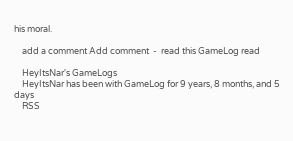his moral.

    add a comment Add comment  -  read this GameLog read

    HeyItsNar's GameLogs
    HeyItsNar has been with GameLog for 9 years, 8 months, and 5 days
    RSS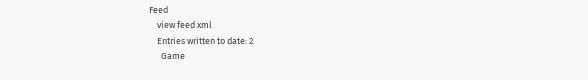Feed
    view feed xml
    Entries written to date: 2
      Game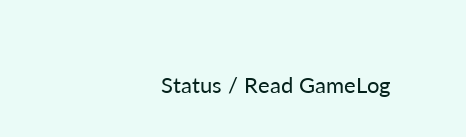Status / Read GameLog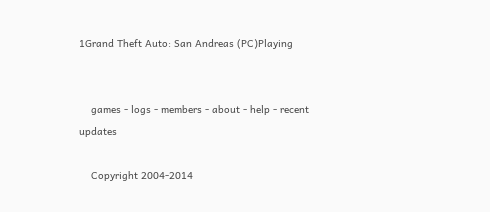1Grand Theft Auto: San Andreas (PC)Playing


    games - logs - members - about - help - recent updates

    Copyright 2004-2014